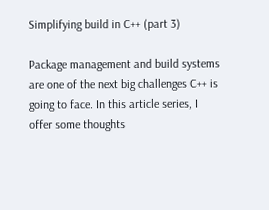Simplifying build in C++ (part 3)

Package management and build systems are one of the next big challenges C++ is going to face. In this article series, I offer some thoughts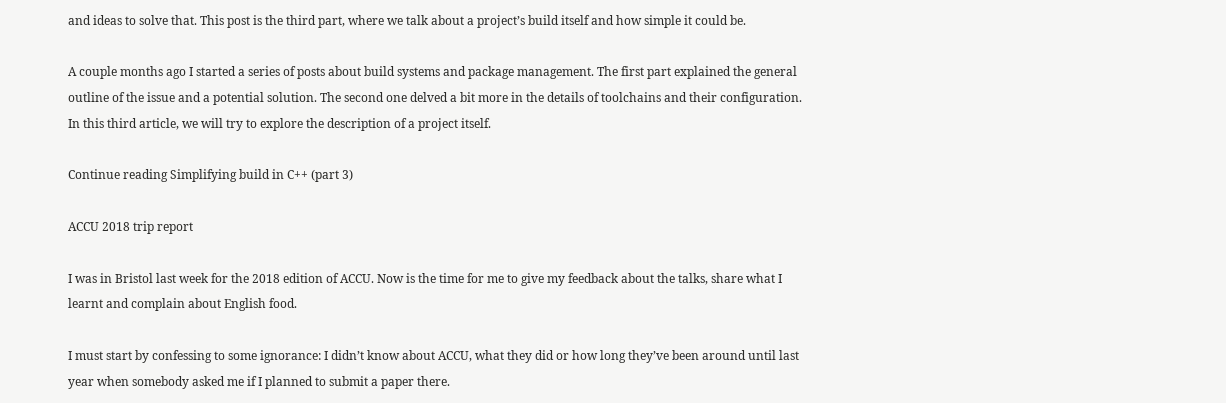and ideas to solve that. This post is the third part, where we talk about a project’s build itself and how simple it could be.

A couple months ago I started a series of posts about build systems and package management. The first part explained the general outline of the issue and a potential solution. The second one delved a bit more in the details of toolchains and their configuration. In this third article, we will try to explore the description of a project itself.

Continue reading Simplifying build in C++ (part 3)

ACCU 2018 trip report

I was in Bristol last week for the 2018 edition of ACCU. Now is the time for me to give my feedback about the talks, share what I learnt and complain about English food.

I must start by confessing to some ignorance: I didn’t know about ACCU, what they did or how long they’ve been around until last year when somebody asked me if I planned to submit a paper there.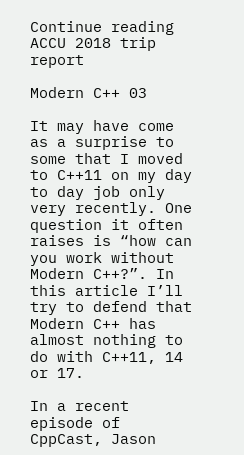Continue reading ACCU 2018 trip report

Modern C++ 03

It may have come as a surprise to some that I moved to C++11 on my day to day job only very recently. One question it often raises is “how can you work without Modern C++?”. In this article I’ll try to defend that Modern C++ has almost nothing to do with C++11, 14 or 17.

In a recent episode of CppCast, Jason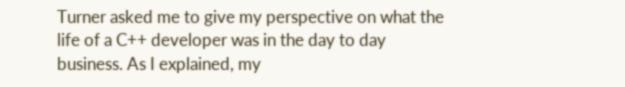Turner asked me to give my perspective on what the life of a C++ developer was in the day to day business. As I explained, my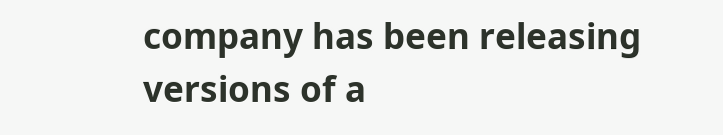company has been releasing versions of a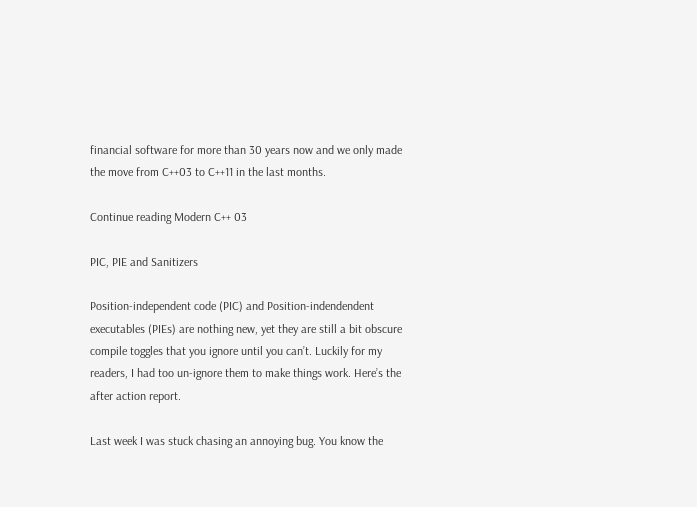financial software for more than 30 years now and we only made the move from C++03 to C++11 in the last months.

Continue reading Modern C++ 03

PIC, PIE and Sanitizers

Position-independent code (PIC) and Position-indendendent executables (PIEs) are nothing new, yet they are still a bit obscure compile toggles that you ignore until you can’t. Luckily for my readers, I had too un-ignore them to make things work. Here’s the after action report.

Last week I was stuck chasing an annoying bug. You know the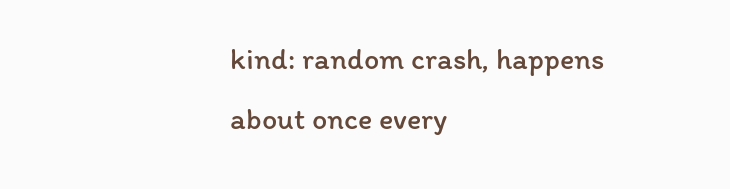kind: random crash, happens about once every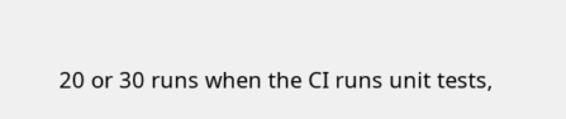20 or 30 runs when the CI runs unit tests,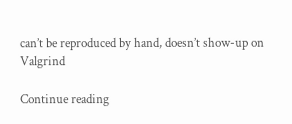can’t be reproduced by hand, doesn’t show-up on Valgrind

Continue reading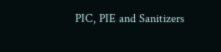PIC, PIE and Sanitizers